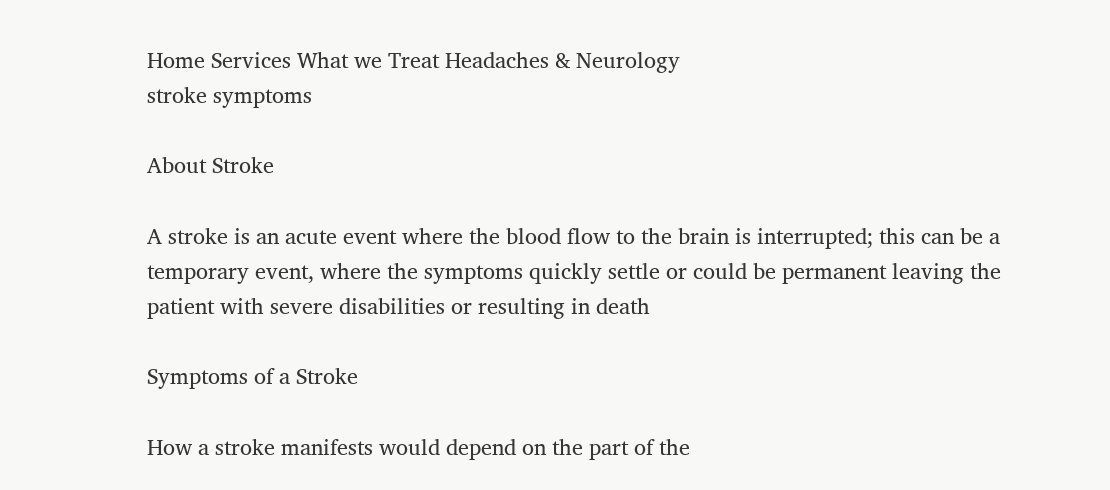Home Services What we Treat Headaches & Neurology
stroke symptoms

About Stroke

A stroke is an acute event where the blood flow to the brain is interrupted; this can be a temporary event, where the symptoms quickly settle or could be permanent leaving the patient with severe disabilities or resulting in death

Symptoms of a Stroke

How a stroke manifests would depend on the part of the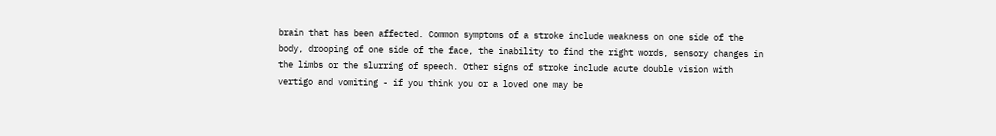brain that has been affected. Common symptoms of a stroke include weakness on one side of the body, drooping of one side of the face, the inability to find the right words, sensory changes in the limbs or the slurring of speech. Other signs of stroke include acute double vision with vertigo and vomiting - if you think you or a loved one may be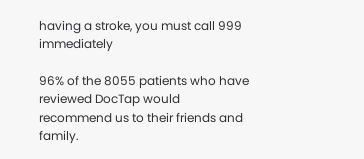having a stroke, you must call 999 immediately

96% of the 8055 patients who have reviewed DocTap would recommend us to their friends and family.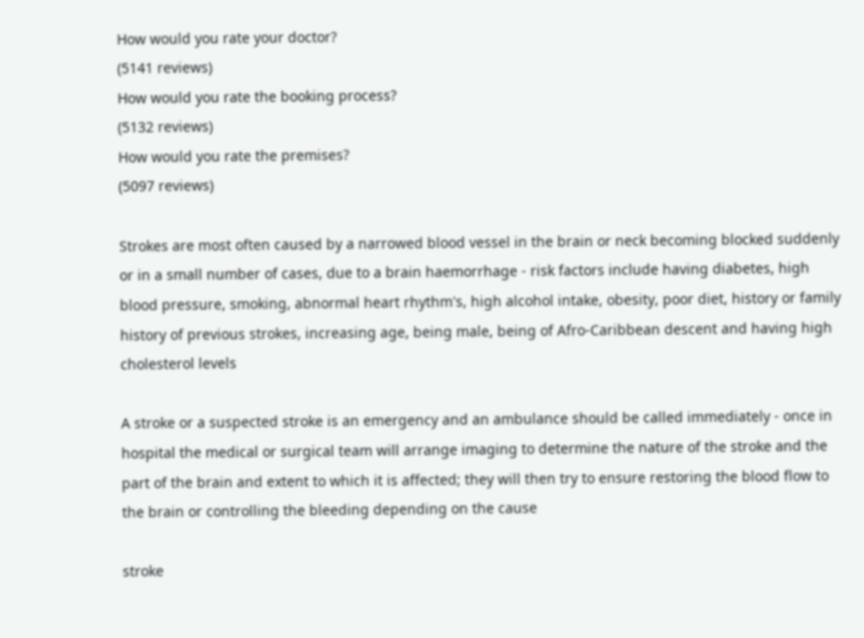How would you rate your doctor?
(5141 reviews)
How would you rate the booking process?
(5132 reviews)
How would you rate the premises?
(5097 reviews)

Strokes are most often caused by a narrowed blood vessel in the brain or neck becoming blocked suddenly or in a small number of cases, due to a brain haemorrhage - risk factors include having diabetes, high blood pressure, smoking, abnormal heart rhythm's, high alcohol intake, obesity, poor diet, history or family history of previous strokes, increasing age, being male, being of Afro-Caribbean descent and having high cholesterol levels

A stroke or a suspected stroke is an emergency and an ambulance should be called immediately - once in hospital the medical or surgical team will arrange imaging to determine the nature of the stroke and the part of the brain and extent to which it is affected; they will then try to ensure restoring the blood flow to the brain or controlling the bleeding depending on the cause

stroke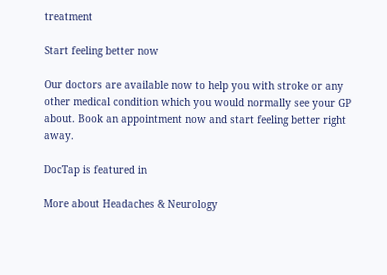treatment

Start feeling better now

Our doctors are available now to help you with stroke or any other medical condition which you would normally see your GP about. Book an appointment now and start feeling better right away.

DocTap is featured in

More about Headaches & Neurology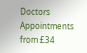Doctors Appointments from £34